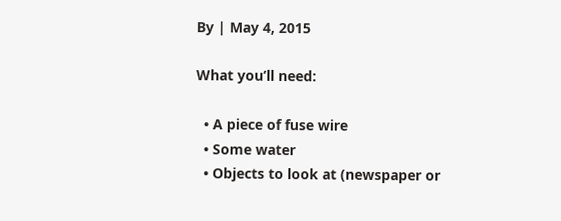By | May 4, 2015

What you’ll need:

  • A piece of fuse wire
  • Some water
  • Objects to look at (newspaper or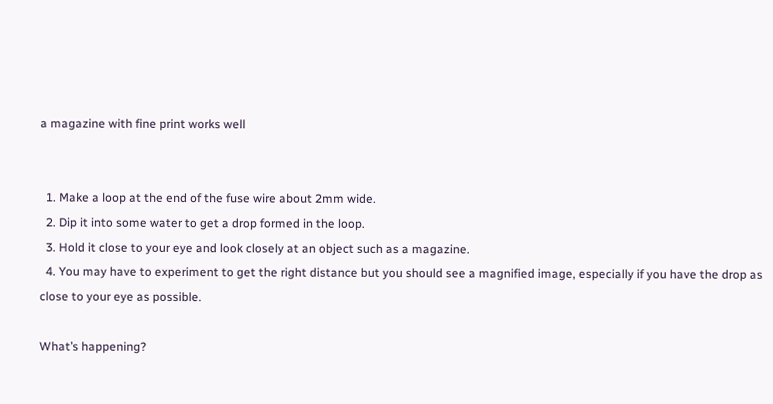a magazine with fine print works well


  1. Make a loop at the end of the fuse wire about 2mm wide.
  2. Dip it into some water to get a drop formed in the loop.
  3. Hold it close to your eye and look closely at an object such as a magazine.
  4. You may have to experiment to get the right distance but you should see a magnified image, especially if you have the drop as close to your eye as possible.

What’s happening?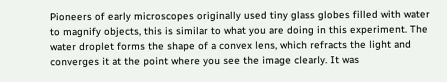Pioneers of early microscopes originally used tiny glass globes filled with water to magnify objects, this is similar to what you are doing in this experiment. The water droplet forms the shape of a convex lens, which refracts the light and converges it at the point where you see the image clearly. It was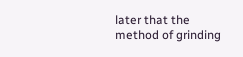later that the method of grinding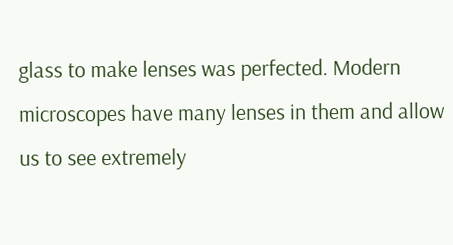glass to make lenses was perfected. Modern microscopes have many lenses in them and allow us to see extremely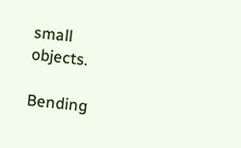small objects.

Bending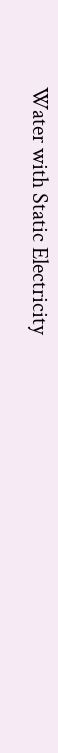Water with Static Electricity